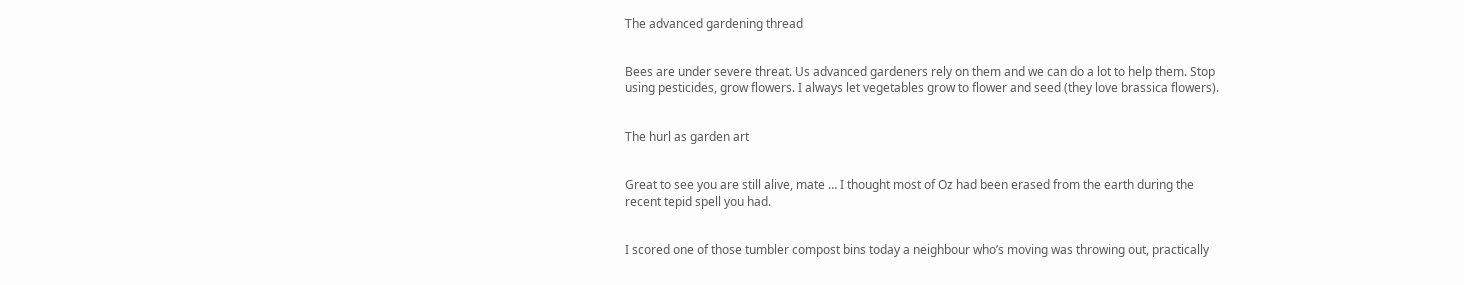The advanced gardening thread


Bees are under severe threat. Us advanced gardeners rely on them and we can do a lot to help them. Stop using pesticides, grow flowers. I always let vegetables grow to flower and seed (they love brassica flowers).


The hurl as garden art


Great to see you are still alive, mate … I thought most of Oz had been erased from the earth during the recent tepid spell you had.


I scored one of those tumbler compost bins today a neighbour who’s moving was throwing out, practically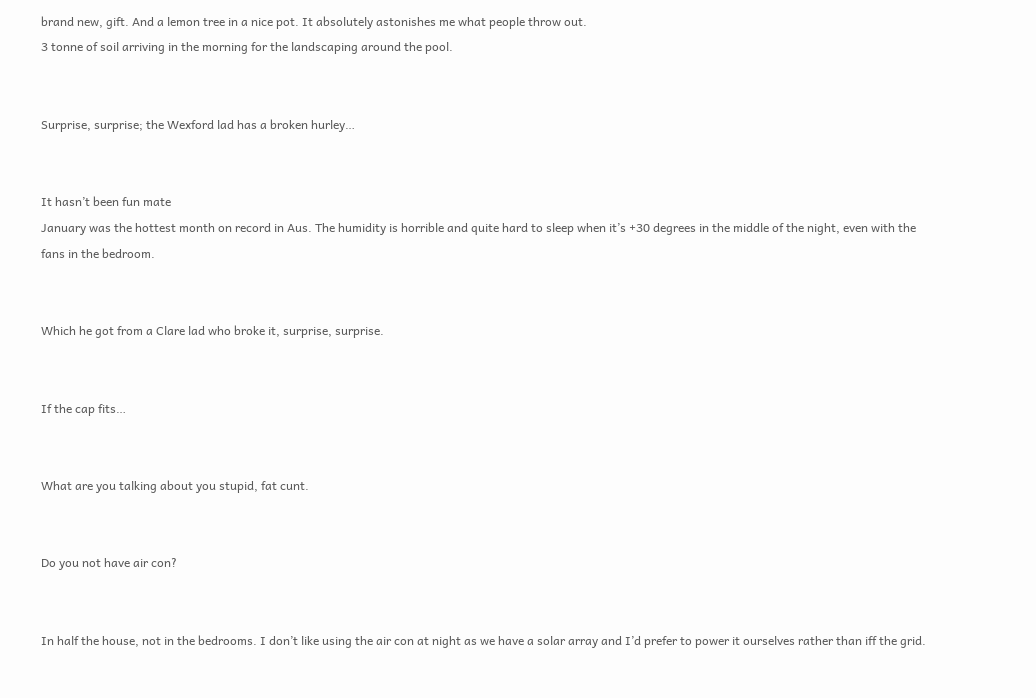brand new, gift. And a lemon tree in a nice pot. It absolutely astonishes me what people throw out.
3 tonne of soil arriving in the morning for the landscaping around the pool.


Surprise, surprise; the Wexford lad has a broken hurley…


It hasn’t been fun mate
January was the hottest month on record in Aus. The humidity is horrible and quite hard to sleep when it’s +30 degrees in the middle of the night, even with the fans in the bedroom.


Which he got from a Clare lad who broke it, surprise, surprise.


If the cap fits…


What are you talking about you stupid, fat cunt.


Do you not have air con?


In half the house, not in the bedrooms. I don’t like using the air con at night as we have a solar array and I’d prefer to power it ourselves rather than iff the grid.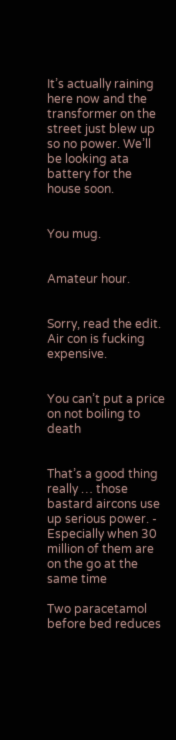It’s actually raining here now and the transformer on the street just blew up so no power. We’ll be looking ata battery for the house soon.


You mug.


Amateur hour.


Sorry, read the edit. Air con is fucking expensive.


You can’t put a price on not boiling to death


That’s a good thing really … those bastard aircons use up serious power. - Especially when 30 million of them are on the go at the same time

Two paracetamol before bed reduces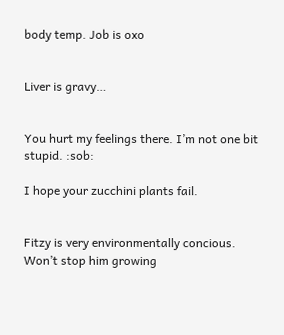body temp. Job is oxo


Liver is gravy…


You hurt my feelings there. I’m not one bit stupid. :sob:

I hope your zucchini plants fail.


Fitzy is very environmentally concious. Won’t stop him growing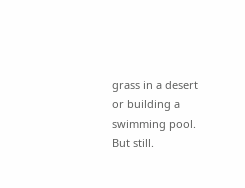grass in a desert or building a swimming pool. But still.